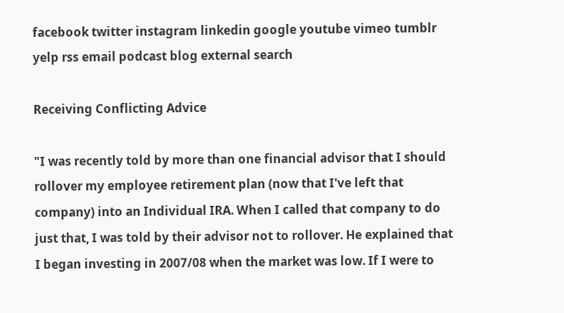facebook twitter instagram linkedin google youtube vimeo tumblr yelp rss email podcast blog external search

Receiving Conflicting Advice

"I was recently told by more than one financial advisor that I should rollover my employee retirement plan (now that I've left that company) into an Individual IRA. When I called that company to do just that, I was told by their advisor not to rollover. He explained that I began investing in 2007/08 when the market was low. If I were to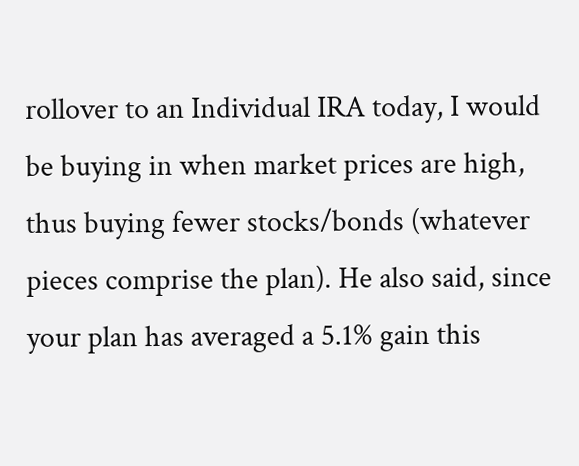rollover to an Individual IRA today, I would be buying in when market prices are high, thus buying fewer stocks/bonds (whatever pieces comprise the plan). He also said, since your plan has averaged a 5.1% gain this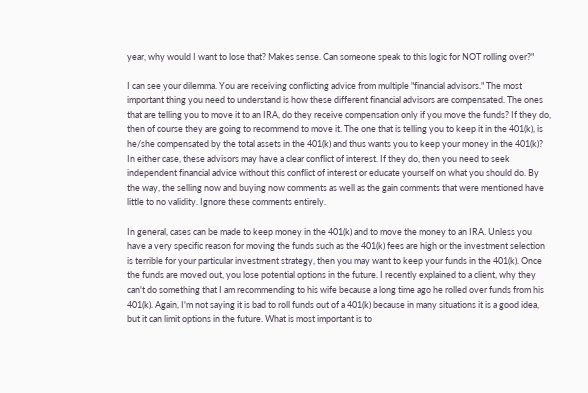year, why would I want to lose that? Makes sense. Can someone speak to this logic for NOT rolling over?"

I can see your dilemma. You are receiving conflicting advice from multiple "financial advisors." The most important thing you need to understand is how these different financial advisors are compensated. The ones that are telling you to move it to an IRA, do they receive compensation only if you move the funds? If they do, then of course they are going to recommend to move it. The one that is telling you to keep it in the 401(k), is he/she compensated by the total assets in the 401(k) and thus wants you to keep your money in the 401(k)? In either case, these advisors may have a clear conflict of interest. If they do, then you need to seek independent financial advice without this conflict of interest or educate yourself on what you should do. By the way, the selling now and buying now comments as well as the gain comments that were mentioned have little to no validity. Ignore these comments entirely.

In general, cases can be made to keep money in the 401(k) and to move the money to an IRA. Unless you have a very specific reason for moving the funds such as the 401(k) fees are high or the investment selection is terrible for your particular investment strategy, then you may want to keep your funds in the 401(k). Once the funds are moved out, you lose potential options in the future. I recently explained to a client, why they can't do something that I am recommending to his wife because a long time ago he rolled over funds from his 401(k). Again, I'm not saying it is bad to roll funds out of a 401(k) because in many situations it is a good idea, but it can limit options in the future. What is most important is to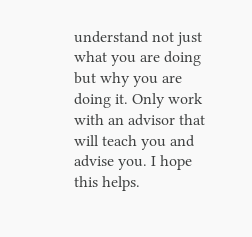understand not just what you are doing but why you are doing it. Only work with an advisor that will teach you and advise you. I hope this helps.